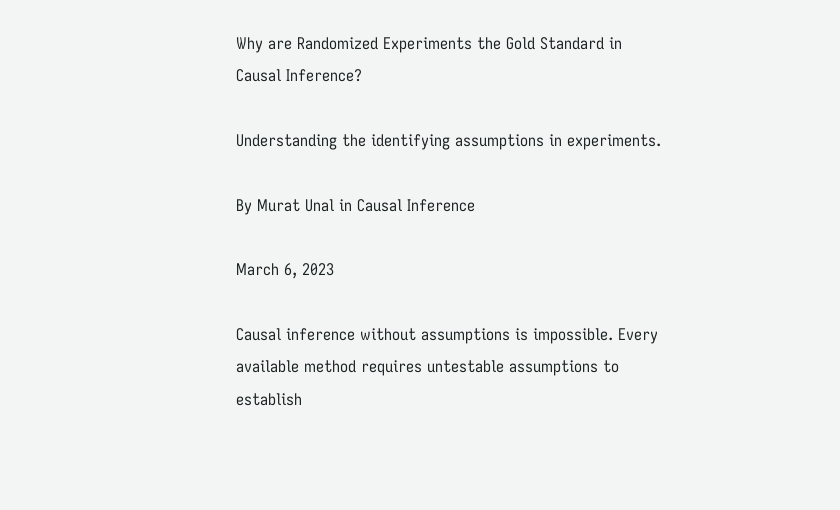Why are Randomized Experiments the Gold Standard in Causal Inference?

Understanding the identifying assumptions in experiments.

By Murat Unal in Causal Inference

March 6, 2023

Causal inference without assumptions is impossible. Every available method requires untestable assumptions to establish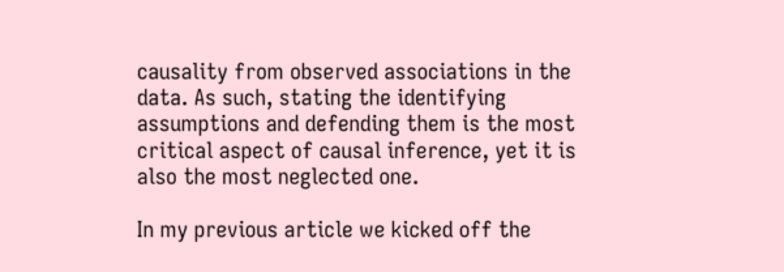causality from observed associations in the data. As such, stating the identifying assumptions and defending them is the most critical aspect of causal inference, yet it is also the most neglected one.

In my previous article we kicked off the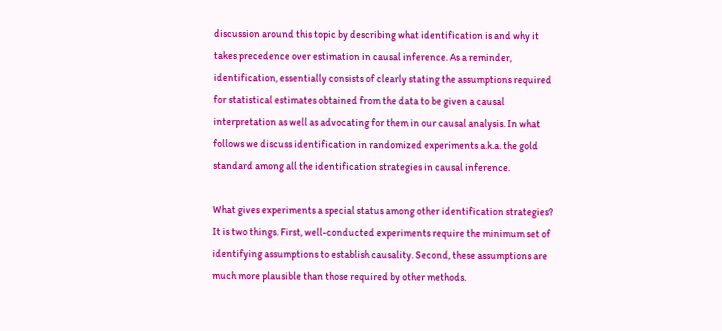discussion around this topic by describing what identification is and why it takes precedence over estimation in causal inference. As a reminder, identification, essentially consists of clearly stating the assumptions required for statistical estimates obtained from the data to be given a causal interpretation as well as advocating for them in our causal analysis. In what follows we discuss identification in randomized experiments a.k.a. the gold standard among all the identification strategies in causal inference.

What gives experiments a special status among other identification strategies? It is two things. First, well-conducted experiments require the minimum set of identifying assumptions to establish causality. Second, these assumptions are much more plausible than those required by other methods.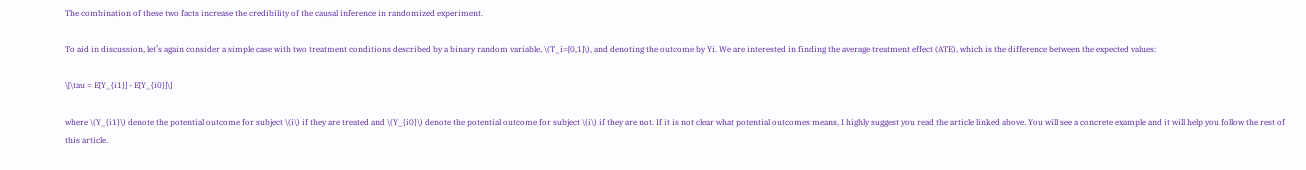The combination of these two facts increase the credibility of the causal inference in randomized experiment.

To aid in discussion, let’s again consider a simple case with two treatment conditions described by a binary random variable, \(T_i=[0,1]\), and denoting the outcome by Yi. We are interested in finding the average treatment effect (ATE), which is the difference between the expected values:

\[\tau = E[Y_{i1}] - E[Y_{i0}]\]

where \(Y_{i1}\) denote the potential outcome for subject \(i\) if they are treated and \(Y_{i0}\) denote the potential outcome for subject \(i\) if they are not. If it is not clear what potential outcomes means, I highly suggest you read the article linked above. You will see a concrete example and it will help you follow the rest of this article.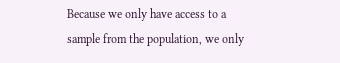Because we only have access to a sample from the population, we only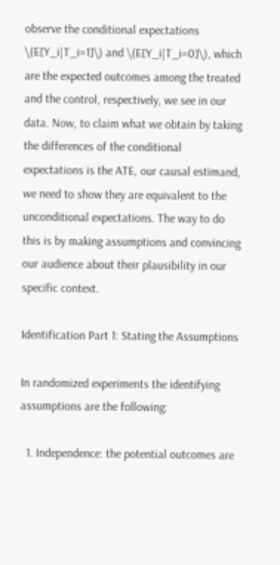observe the conditional expectations \(E[Y_i|T_i=1]\) and \(E[Y_i|T_i=0]\), which are the expected outcomes among the treated and the control, respectively, we see in our data. Now, to claim what we obtain by taking the differences of the conditional expectations is the ATE, our causal estimand, we need to show they are equivalent to the unconditional expectations. The way to do this is by making assumptions and convincing our audience about their plausibility in our specific context.

Identification Part 1: Stating the Assumptions

In randomized experiments the identifying assumptions are the following:

  1. Independence: the potential outcomes are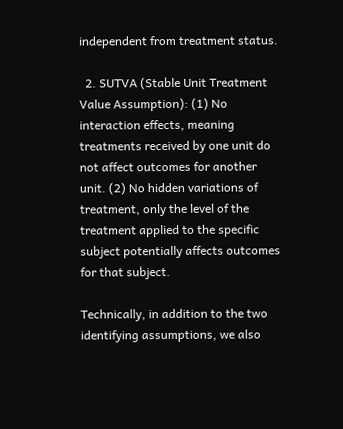independent from treatment status.

  2. SUTVA (Stable Unit Treatment Value Assumption): (1) No interaction effects, meaning treatments received by one unit do not affect outcomes for another unit. (2) No hidden variations of treatment, only the level of the treatment applied to the specific subject potentially affects outcomes for that subject.

Technically, in addition to the two identifying assumptions, we also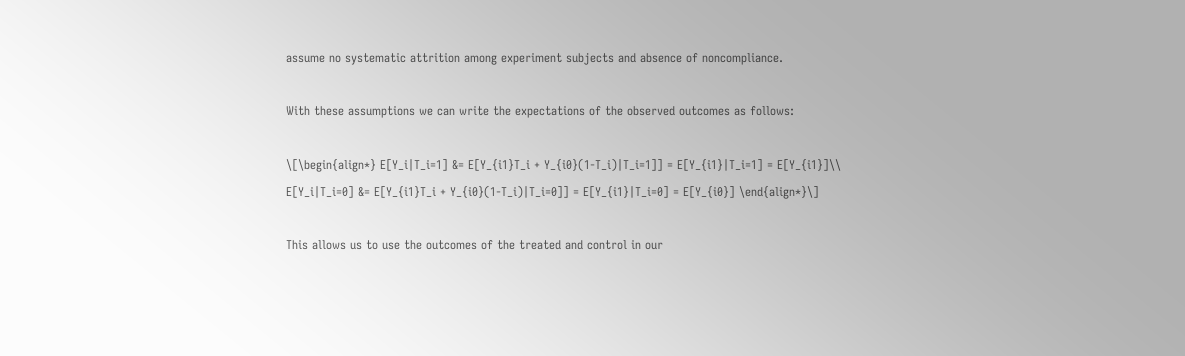assume no systematic attrition among experiment subjects and absence of noncompliance.

With these assumptions we can write the expectations of the observed outcomes as follows:

\[\begin{align*} E[Y_i|T_i=1] &= E[Y_{i1}T_i + Y_{i0}(1-T_i)|T_i=1]] = E[Y_{i1}|T_i=1] = E[Y_{i1}]\\ E[Y_i|T_i=0] &= E[Y_{i1}T_i + Y_{i0}(1-T_i)|T_i=0]] = E[Y_{i1}|T_i=0] = E[Y_{i0}] \end{align*}\]

This allows us to use the outcomes of the treated and control in our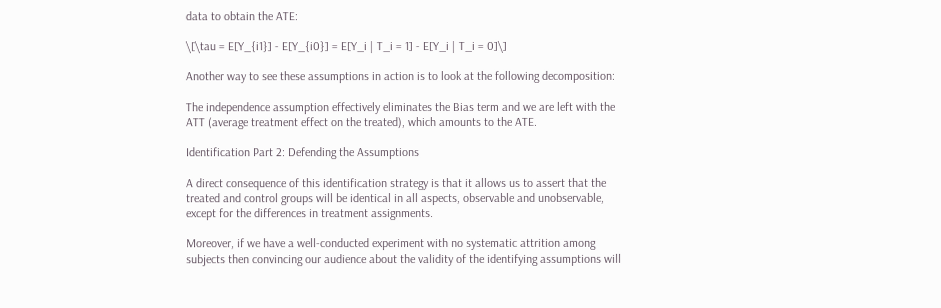data to obtain the ATE:

\[\tau = E[Y_{i1}] - E[Y_{i0}] = E[Y_i | T_i = 1] - E[Y_i | T_i = 0]\]

Another way to see these assumptions in action is to look at the following decomposition:

The independence assumption effectively eliminates the Bias term and we are left with the ATT (average treatment effect on the treated), which amounts to the ATE.

Identification Part 2: Defending the Assumptions

A direct consequence of this identification strategy is that it allows us to assert that the treated and control groups will be identical in all aspects, observable and unobservable, except for the differences in treatment assignments.

Moreover, if we have a well-conducted experiment with no systematic attrition among subjects then convincing our audience about the validity of the identifying assumptions will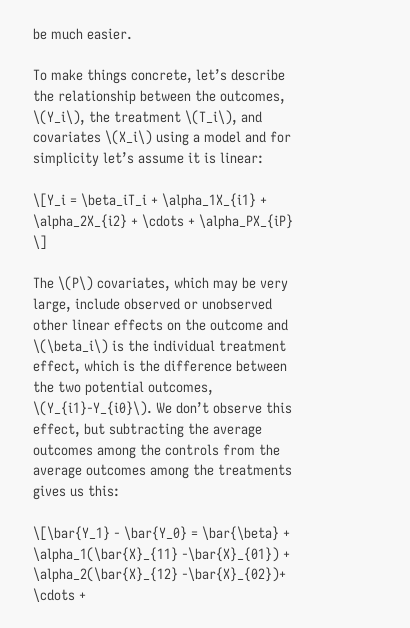be much easier.

To make things concrete, let’s describe the relationship between the outcomes, \(Y_i\), the treatment \(T_i\), and covariates \(X_i\) using a model and for simplicity let’s assume it is linear:

\[Y_i = \beta_iT_i + \alpha_1X_{i1} + \alpha_2X_{i2} + \cdots + \alpha_PX_{iP} \]

The \(P\) covariates, which may be very large, include observed or unobserved other linear effects on the outcome and \(\beta_i\) is the individual treatment effect, which is the difference between the two potential outcomes, \(Y_{i1}-Y_{i0}\). We don’t observe this effect, but subtracting the average outcomes among the controls from the average outcomes among the treatments gives us this:

\[\bar{Y_1} - \bar{Y_0} = \bar{\beta} + \alpha_1(\bar{X}_{11} -\bar{X}_{01}) + \alpha_2(\bar{X}_{12} -\bar{X}_{02})+ \cdots +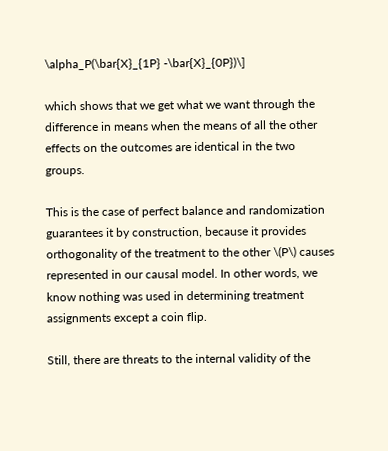\alpha_P(\bar{X}_{1P} -\bar{X}_{0P})\]

which shows that we get what we want through the difference in means when the means of all the other effects on the outcomes are identical in the two groups.

This is the case of perfect balance and randomization guarantees it by construction, because it provides orthogonality of the treatment to the other \(P\) causes represented in our causal model. In other words, we know nothing was used in determining treatment assignments except a coin flip.

Still, there are threats to the internal validity of the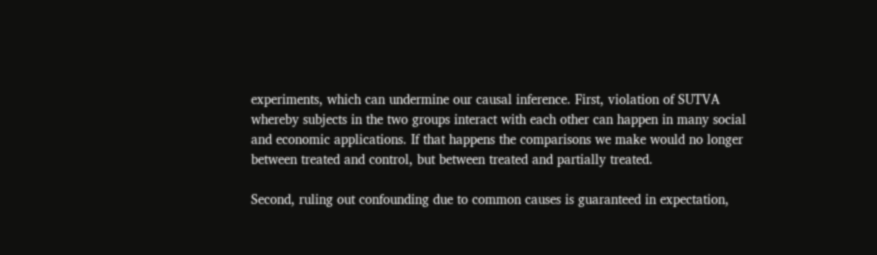experiments, which can undermine our causal inference. First, violation of SUTVA whereby subjects in the two groups interact with each other can happen in many social and economic applications. If that happens the comparisons we make would no longer between treated and control, but between treated and partially treated.

Second, ruling out confounding due to common causes is guaranteed in expectation,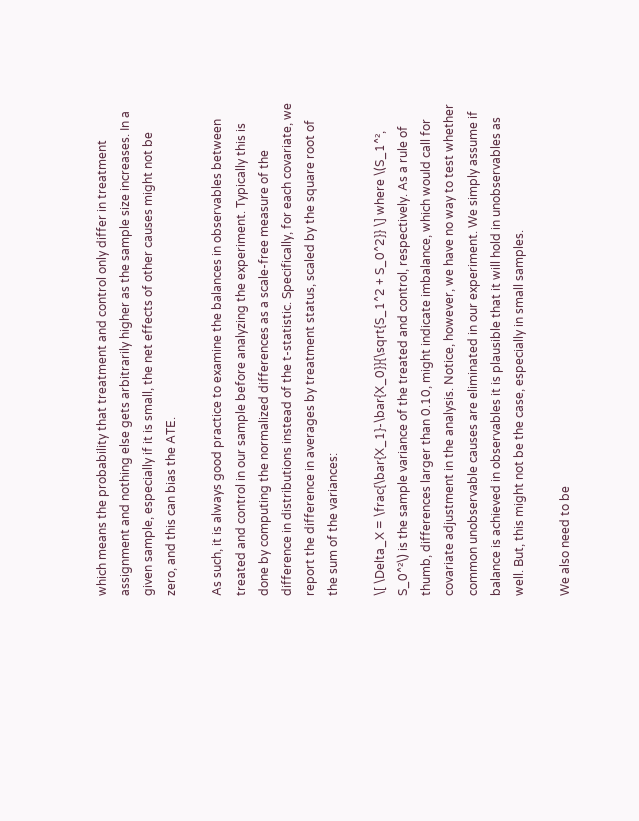which means the probability that treatment and control only differ in treatment assignment and nothing else gets arbitrarily higher as the sample size increases. In a given sample, especially if it is small, the net effects of other causes might not be zero, and this can bias the ATE.

As such, it is always good practice to examine the balances in observables between treated and control in our sample before analyzing the experiment. Typically this is done by computing the normalized differences as a scale-free measure of the difference in distributions instead of the t-statistic. Specifically, for each covariate, we report the difference in averages by treatment status, scaled by the square root of the sum of the variances:

\[ \Delta_X = \frac{\bar{X_1}-\bar{X_0}}{\sqrt{S_1^2 + S_0^2}} \] where \(S_1^², S_0^²\) is the sample variance of the treated and control, respectively. As a rule of thumb, differences larger than 0.10, might indicate imbalance, which would call for covariate adjustment in the analysis. Notice, however, we have no way to test whether common unobservable causes are eliminated in our experiment. We simply assume if balance is achieved in observables it is plausible that it will hold in unobservables as well. But, this might not be the case, especially in small samples.

We also need to be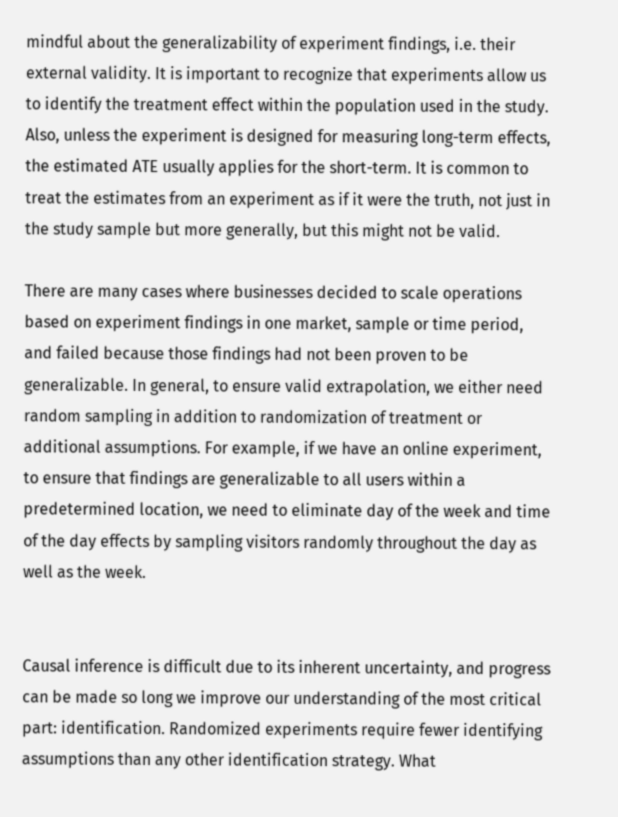mindful about the generalizability of experiment findings, i.e. their external validity. It is important to recognize that experiments allow us to identify the treatment effect within the population used in the study. Also, unless the experiment is designed for measuring long-term effects, the estimated ATE usually applies for the short-term. It is common to treat the estimates from an experiment as if it were the truth, not just in the study sample but more generally, but this might not be valid.

There are many cases where businesses decided to scale operations based on experiment findings in one market, sample or time period, and failed because those findings had not been proven to be generalizable. In general, to ensure valid extrapolation, we either need random sampling in addition to randomization of treatment or additional assumptions. For example, if we have an online experiment, to ensure that findings are generalizable to all users within a predetermined location, we need to eliminate day of the week and time of the day effects by sampling visitors randomly throughout the day as well as the week.


Causal inference is difficult due to its inherent uncertainty, and progress can be made so long we improve our understanding of the most critical part: identification. Randomized experiments require fewer identifying assumptions than any other identification strategy. What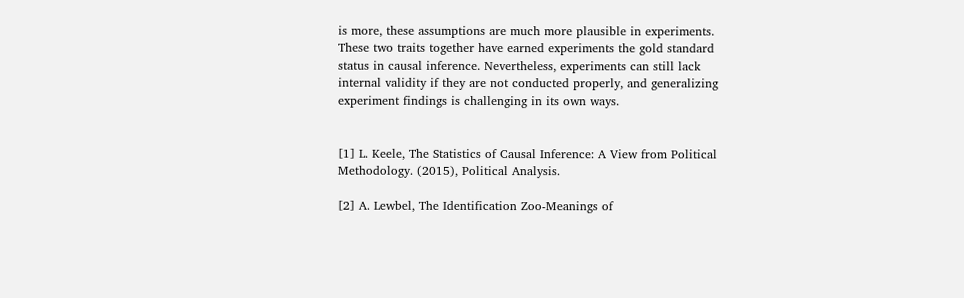is more, these assumptions are much more plausible in experiments. These two traits together have earned experiments the gold standard status in causal inference. Nevertheless, experiments can still lack internal validity if they are not conducted properly, and generalizing experiment findings is challenging in its own ways.


[1] L. Keele, The Statistics of Causal Inference: A View from Political Methodology. (2015), Political Analysis.

[2] A. Lewbel, The Identification Zoo-Meanings of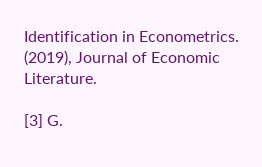Identification in Econometrics. (2019), Journal of Economic Literature.

[3] G.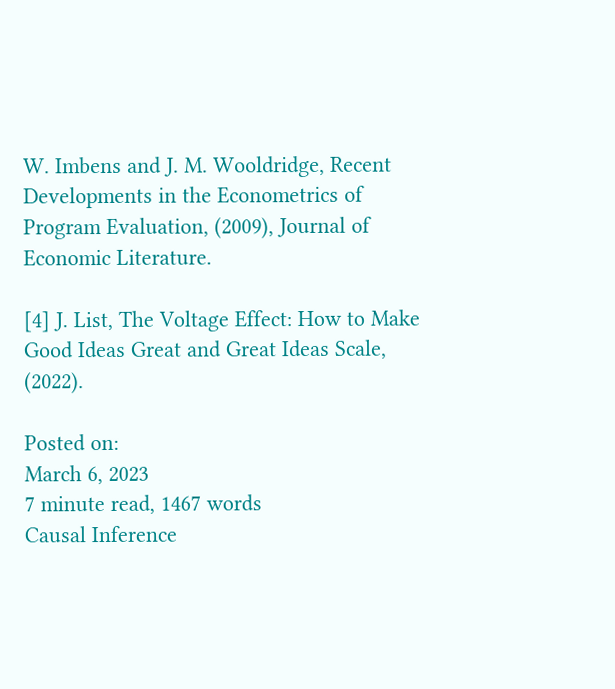W. Imbens and J. M. Wooldridge, Recent Developments in the Econometrics of Program Evaluation, (2009), Journal of Economic Literature.

[4] J. List, The Voltage Effect: How to Make Good Ideas Great and Great Ideas Scale, (2022).

Posted on:
March 6, 2023
7 minute read, 1467 words
Causal Inference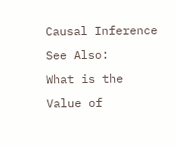Causal Inference
See Also:
What is the Value of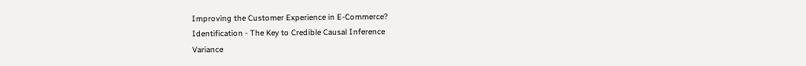Improving the Customer Experience in E-Commerce?
Identification - The Key to Credible Causal Inference
Variance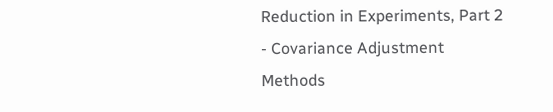Reduction in Experiments, Part 2 - Covariance Adjustment Methods